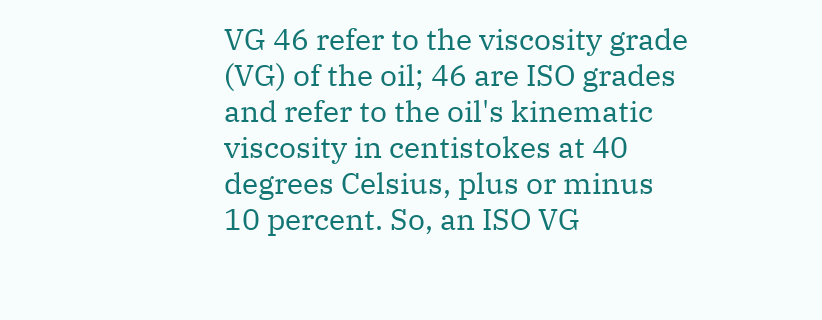VG 46 refer to the viscosity grade (VG) of the oil; 46 are ISO grades and refer to the oil's kinematic viscosity in centistokes at 40 degrees Celsius, plus or minus 10 percent. So, an ISO VG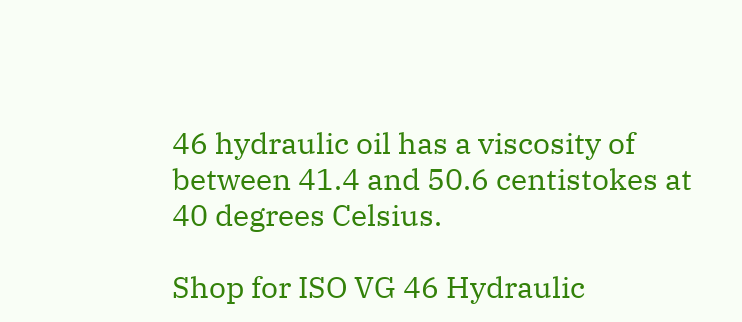46 hydraulic oil has a viscosity of between 41.4 and 50.6 centistokes at 40 degrees Celsius.

Shop for ISO VG 46 Hydraulic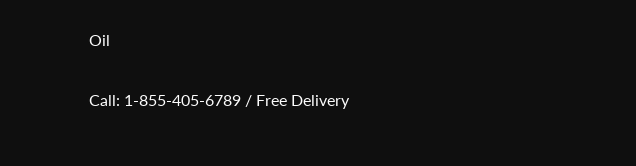Oil

Call: 1-855-405-6789 / Free Delivery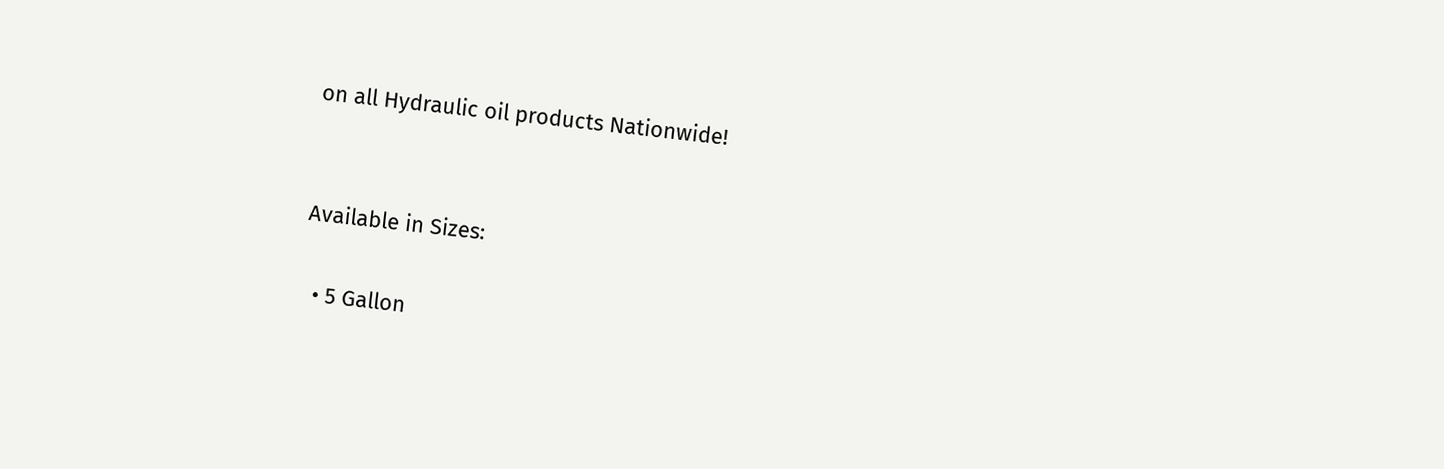on all Hydraulic oil products Nationwide!


Available in Sizes:

  • 5 Gallon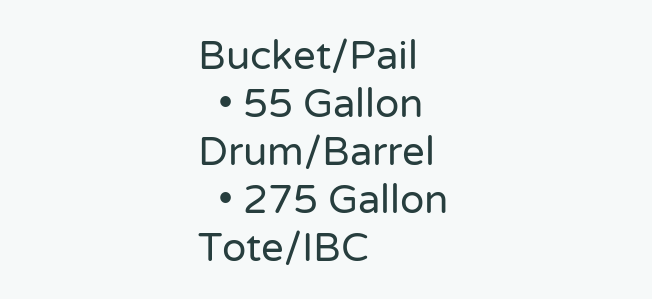Bucket/Pail
  • 55 Gallon Drum/Barrel
  • 275 Gallon Tote/IBC